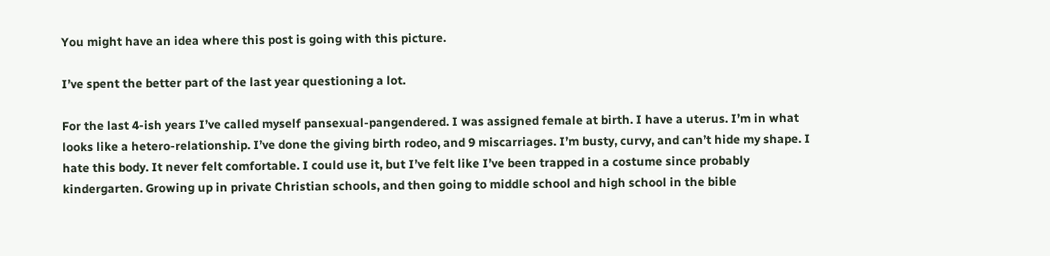You might have an idea where this post is going with this picture.

I’ve spent the better part of the last year questioning a lot.

For the last 4-ish years I’ve called myself pansexual-pangendered. I was assigned female at birth. I have a uterus. I’m in what looks like a hetero-relationship. I’ve done the giving birth rodeo, and 9 miscarriages. I’m busty, curvy, and can’t hide my shape. I hate this body. It never felt comfortable. I could use it, but I’ve felt like I’ve been trapped in a costume since probably kindergarten. Growing up in private Christian schools, and then going to middle school and high school in the bible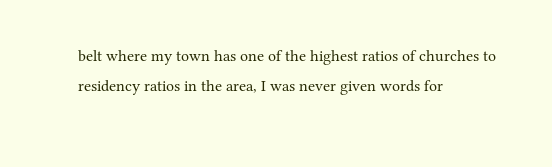belt where my town has one of the highest ratios of churches to residency ratios in the area, I was never given words for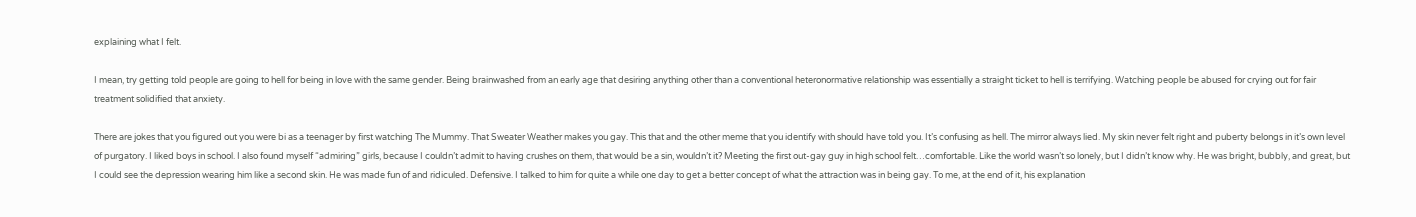explaining what I felt.

I mean, try getting told people are going to hell for being in love with the same gender. Being brainwashed from an early age that desiring anything other than a conventional heteronormative relationship was essentially a straight ticket to hell is terrifying. Watching people be abused for crying out for fair treatment solidified that anxiety.

There are jokes that you figured out you were bi as a teenager by first watching The Mummy. That Sweater Weather makes you gay. This that and the other meme that you identify with should have told you. It’s confusing as hell. The mirror always lied. My skin never felt right and puberty belongs in it’s own level of purgatory. I liked boys in school. I also found myself “admiring” girls, because I couldn’t admit to having crushes on them, that would be a sin, wouldn’t it? Meeting the first out-gay guy in high school felt…comfortable. Like the world wasn’t so lonely, but I didn’t know why. He was bright, bubbly, and great, but I could see the depression wearing him like a second skin. He was made fun of and ridiculed. Defensive. I talked to him for quite a while one day to get a better concept of what the attraction was in being gay. To me, at the end of it, his explanation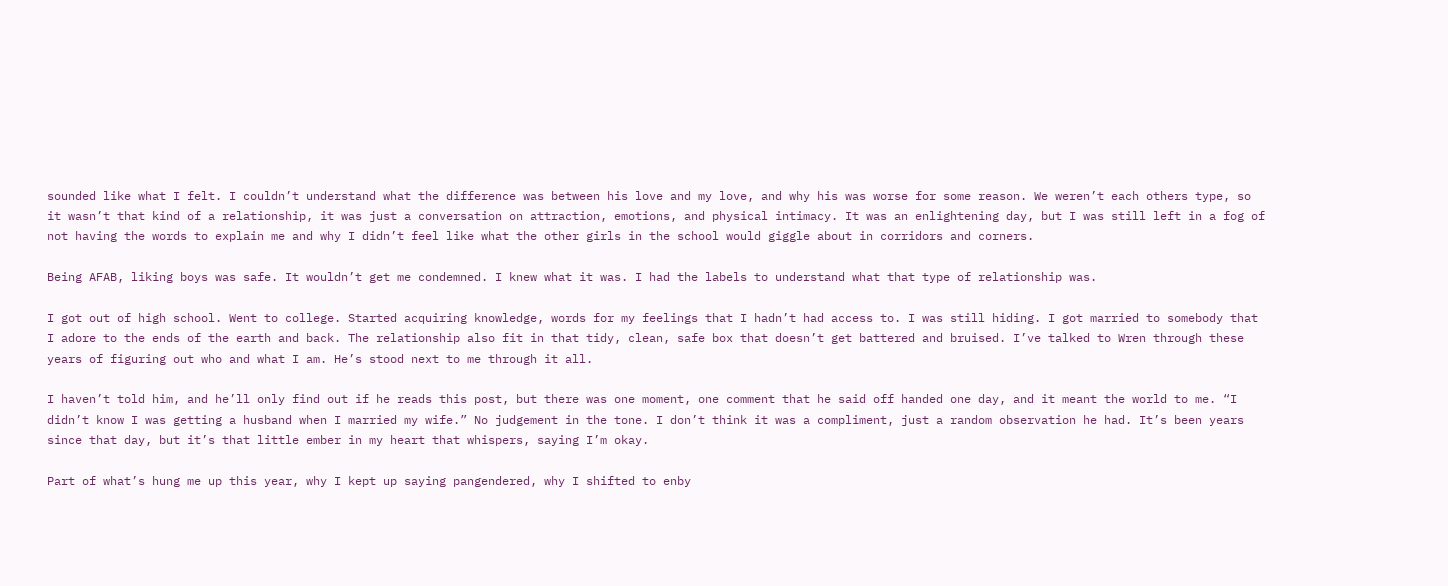sounded like what I felt. I couldn’t understand what the difference was between his love and my love, and why his was worse for some reason. We weren’t each others type, so it wasn’t that kind of a relationship, it was just a conversation on attraction, emotions, and physical intimacy. It was an enlightening day, but I was still left in a fog of not having the words to explain me and why I didn’t feel like what the other girls in the school would giggle about in corridors and corners.

Being AFAB, liking boys was safe. It wouldn’t get me condemned. I knew what it was. I had the labels to understand what that type of relationship was.

I got out of high school. Went to college. Started acquiring knowledge, words for my feelings that I hadn’t had access to. I was still hiding. I got married to somebody that I adore to the ends of the earth and back. The relationship also fit in that tidy, clean, safe box that doesn’t get battered and bruised. I’ve talked to Wren through these years of figuring out who and what I am. He’s stood next to me through it all.

I haven’t told him, and he’ll only find out if he reads this post, but there was one moment, one comment that he said off handed one day, and it meant the world to me. “I didn’t know I was getting a husband when I married my wife.” No judgement in the tone. I don’t think it was a compliment, just a random observation he had. It’s been years since that day, but it’s that little ember in my heart that whispers, saying I’m okay.

Part of what’s hung me up this year, why I kept up saying pangendered, why I shifted to enby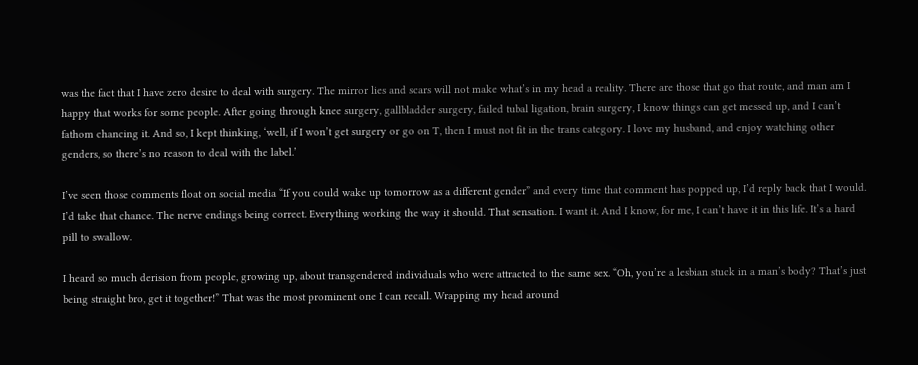was the fact that I have zero desire to deal with surgery. The mirror lies and scars will not make what’s in my head a reality. There are those that go that route, and man am I happy that works for some people. After going through knee surgery, gallbladder surgery, failed tubal ligation, brain surgery, I know things can get messed up, and I can’t fathom chancing it. And so, I kept thinking, ‘well, if I won’t get surgery or go on T, then I must not fit in the trans category. I love my husband, and enjoy watching other genders, so there’s no reason to deal with the label.’

I’ve seen those comments float on social media “If you could wake up tomorrow as a different gender” and every time that comment has popped up, I’d reply back that I would. I’d take that chance. The nerve endings being correct. Everything working the way it should. That sensation. I want it. And I know, for me, I can’t have it in this life. It’s a hard pill to swallow.

I heard so much derision from people, growing up, about transgendered individuals who were attracted to the same sex. “Oh, you’re a lesbian stuck in a man’s body? That’s just being straight bro, get it together!” That was the most prominent one I can recall. Wrapping my head around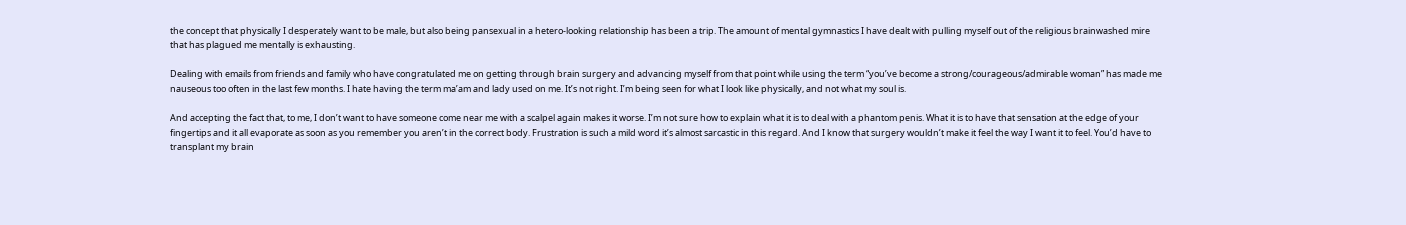the concept that physically I desperately want to be male, but also being pansexual in a hetero-looking relationship has been a trip. The amount of mental gymnastics I have dealt with pulling myself out of the religious brainwashed mire that has plagued me mentally is exhausting.

Dealing with emails from friends and family who have congratulated me on getting through brain surgery and advancing myself from that point while using the term “you’ve become a strong/courageous/admirable woman” has made me nauseous too often in the last few months. I hate having the term ma’am and lady used on me. It’s not right. I’m being seen for what I look like physically, and not what my soul is.

And accepting the fact that, to me, I don’t want to have someone come near me with a scalpel again makes it worse. I’m not sure how to explain what it is to deal with a phantom penis. What it is to have that sensation at the edge of your fingertips and it all evaporate as soon as you remember you aren’t in the correct body. Frustration is such a mild word it’s almost sarcastic in this regard. And I know that surgery wouldn’t make it feel the way I want it to feel. You’d have to transplant my brain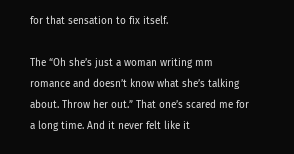for that sensation to fix itself.

The “Oh she’s just a woman writing mm romance and doesn’t know what she’s talking about. Throw her out.” That one’s scared me for a long time. And it never felt like it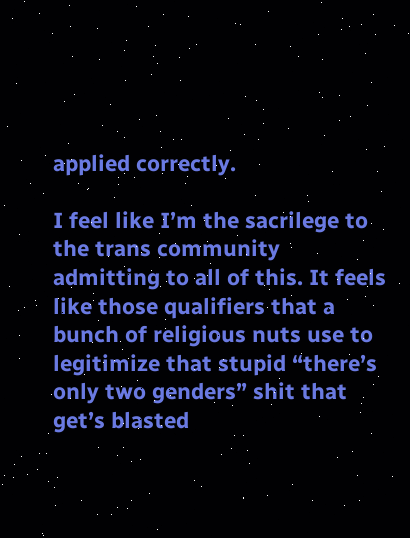applied correctly.

I feel like I’m the sacrilege to the trans community admitting to all of this. It feels like those qualifiers that a bunch of religious nuts use to legitimize that stupid “there’s only two genders” shit that get’s blasted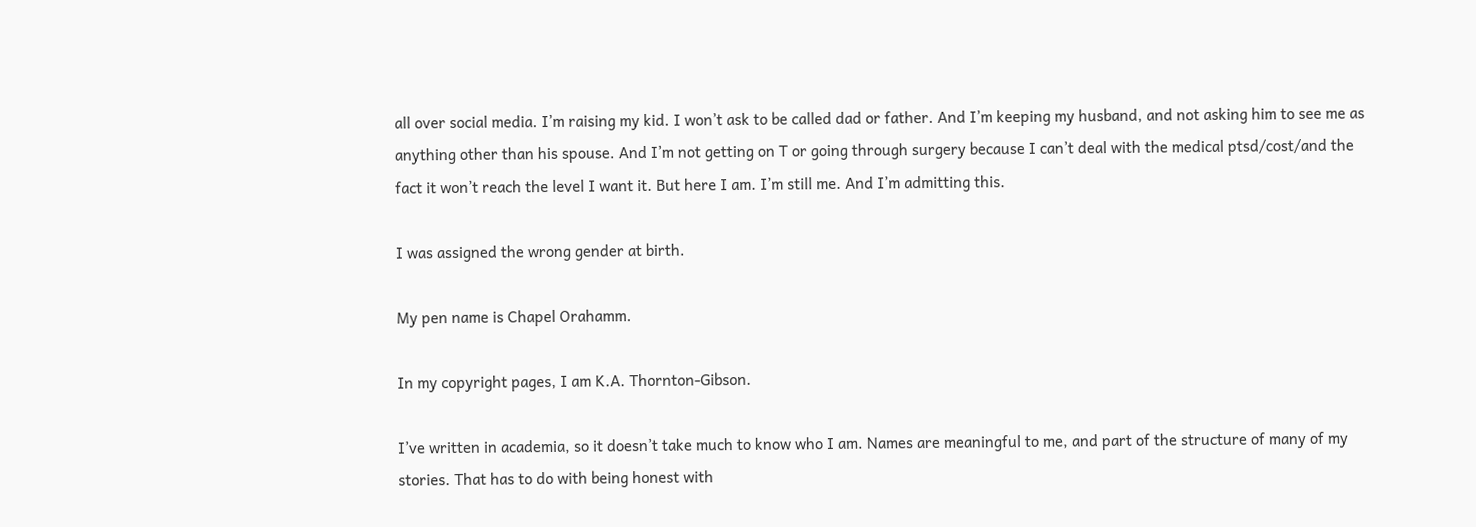all over social media. I’m raising my kid. I won’t ask to be called dad or father. And I’m keeping my husband, and not asking him to see me as anything other than his spouse. And I’m not getting on T or going through surgery because I can’t deal with the medical ptsd/cost/and the fact it won’t reach the level I want it. But here I am. I’m still me. And I’m admitting this.

I was assigned the wrong gender at birth.

My pen name is Chapel Orahamm.

In my copyright pages, I am K.A. Thornton-Gibson.

I’ve written in academia, so it doesn’t take much to know who I am. Names are meaningful to me, and part of the structure of many of my stories. That has to do with being honest with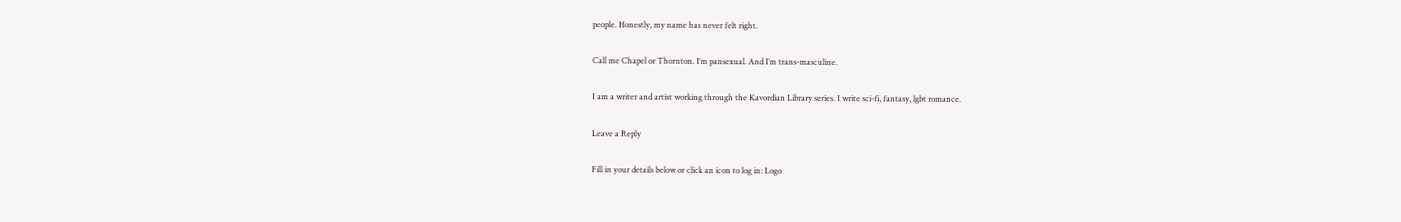people. Honestly, my name has never felt right.

Call me Chapel or Thornton. I’m pansexual. And I’m trans-masculine.

I am a writer and artist working through the Kavordian Library series. I write sci-fi, fantasy, lgbt romance.

Leave a Reply

Fill in your details below or click an icon to log in: Logo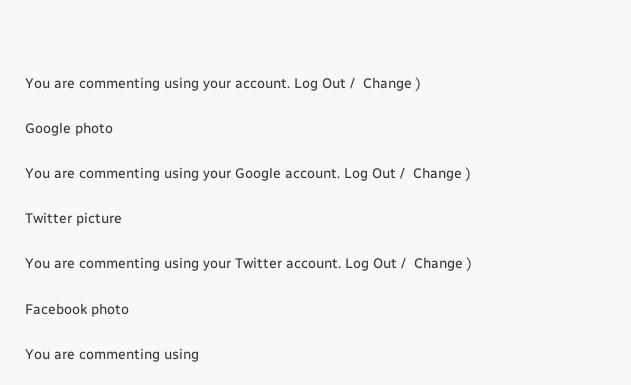You are commenting using your account. Log Out /  Change )

Google photo

You are commenting using your Google account. Log Out /  Change )

Twitter picture

You are commenting using your Twitter account. Log Out /  Change )

Facebook photo

You are commenting using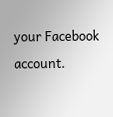your Facebook account.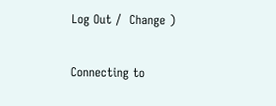Log Out /  Change )

Connecting to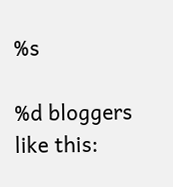%s

%d bloggers like this: